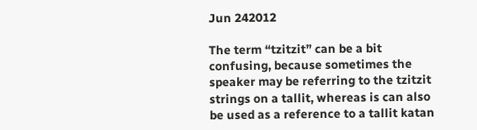Jun 242012

The term “tzitzit” can be a bit confusing, because sometimes the speaker may be referring to the tzitzit strings on a tallit, whereas is can also be used as a reference to a tallit katan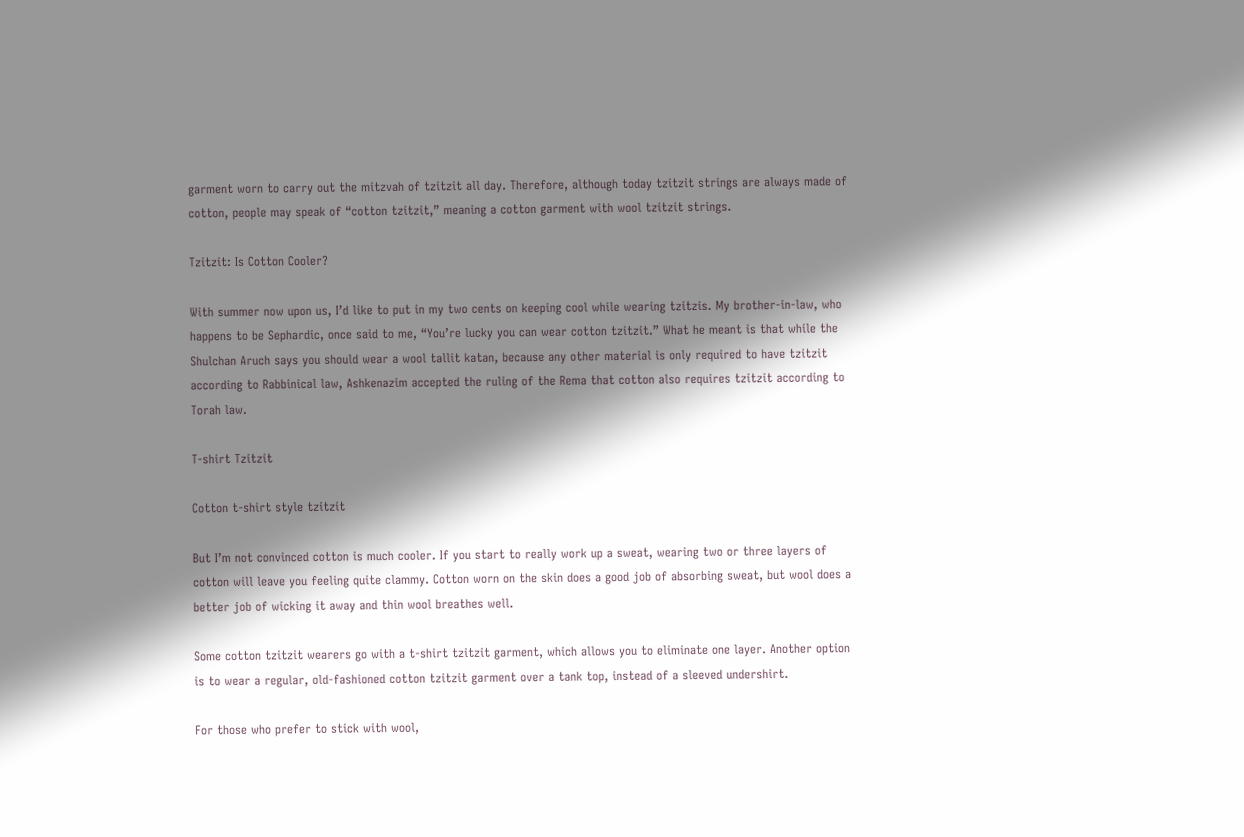garment worn to carry out the mitzvah of tzitzit all day. Therefore, although today tzitzit strings are always made of cotton, people may speak of “cotton tzitzit,” meaning a cotton garment with wool tzitzit strings.

Tzitzit: Is Cotton Cooler?

With summer now upon us, I’d like to put in my two cents on keeping cool while wearing tzitzis. My brother-in-law, who happens to be Sephardic, once said to me, “You’re lucky you can wear cotton tzitzit.” What he meant is that while the Shulchan Aruch says you should wear a wool tallit katan, because any other material is only required to have tzitzit according to Rabbinical law, Ashkenazim accepted the ruling of the Rema that cotton also requires tzitzit according to Torah law.

T-shirt Tzitzit

Cotton t-shirt style tzitzit

But I’m not convinced cotton is much cooler. If you start to really work up a sweat, wearing two or three layers of cotton will leave you feeling quite clammy. Cotton worn on the skin does a good job of absorbing sweat, but wool does a better job of wicking it away and thin wool breathes well.

Some cotton tzitzit wearers go with a t-shirt tzitzit garment, which allows you to eliminate one layer. Another option is to wear a regular, old-fashioned cotton tzitzit garment over a tank top, instead of a sleeved undershirt.

For those who prefer to stick with wool,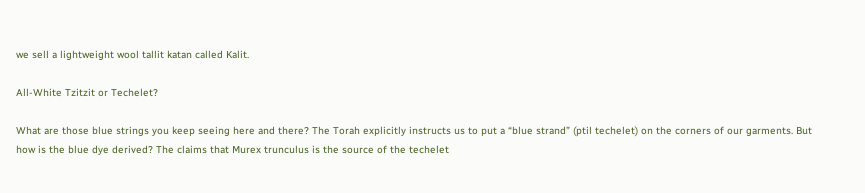we sell a lightweight wool tallit katan called Kalit.

All-White Tzitzit or Techelet?

What are those blue strings you keep seeing here and there? The Torah explicitly instructs us to put a “blue strand” (ptil techelet) on the corners of our garments. But how is the blue dye derived? The claims that Murex trunculus is the source of the techelet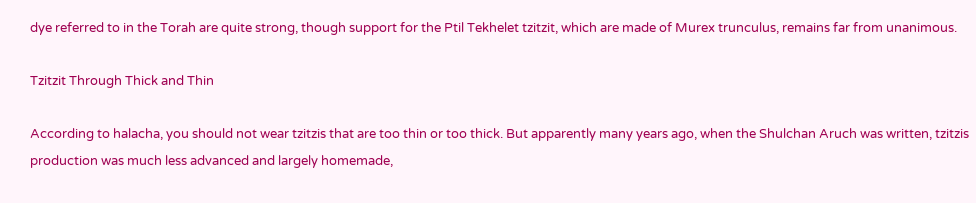dye referred to in the Torah are quite strong, though support for the Ptil Tekhelet tzitzit, which are made of Murex trunculus, remains far from unanimous.

Tzitzit Through Thick and Thin

According to halacha, you should not wear tzitzis that are too thin or too thick. But apparently many years ago, when the Shulchan Aruch was written, tzitzis production was much less advanced and largely homemade,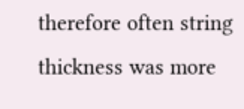therefore often string thickness was more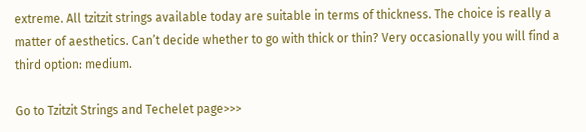extreme. All tzitzit strings available today are suitable in terms of thickness. The choice is really a matter of aesthetics. Can’t decide whether to go with thick or thin? Very occasionally you will find a third option: medium.

Go to Tzitzit Strings and Techelet page>>>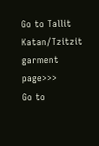Go to Tallit Katan/Tzitzit garment page>>>
Go to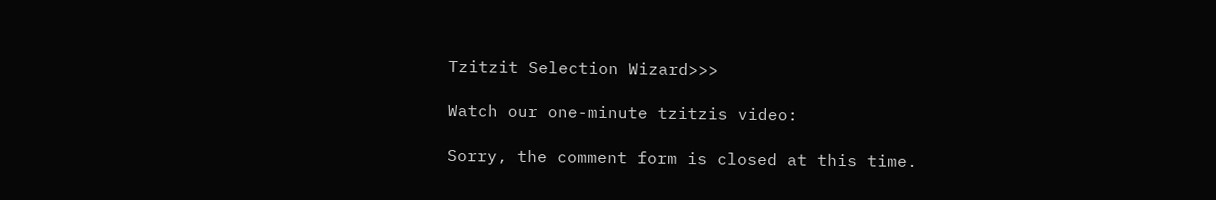Tzitzit Selection Wizard>>>

Watch our one-minute tzitzis video:

Sorry, the comment form is closed at this time.